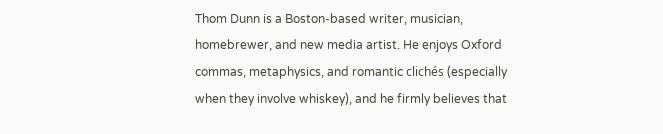Thom Dunn is a Boston-based writer, musician, homebrewer, and new media artist. He enjoys Oxford commas, metaphysics, and romantic clichés (especially when they involve whiskey), and he firmly believes that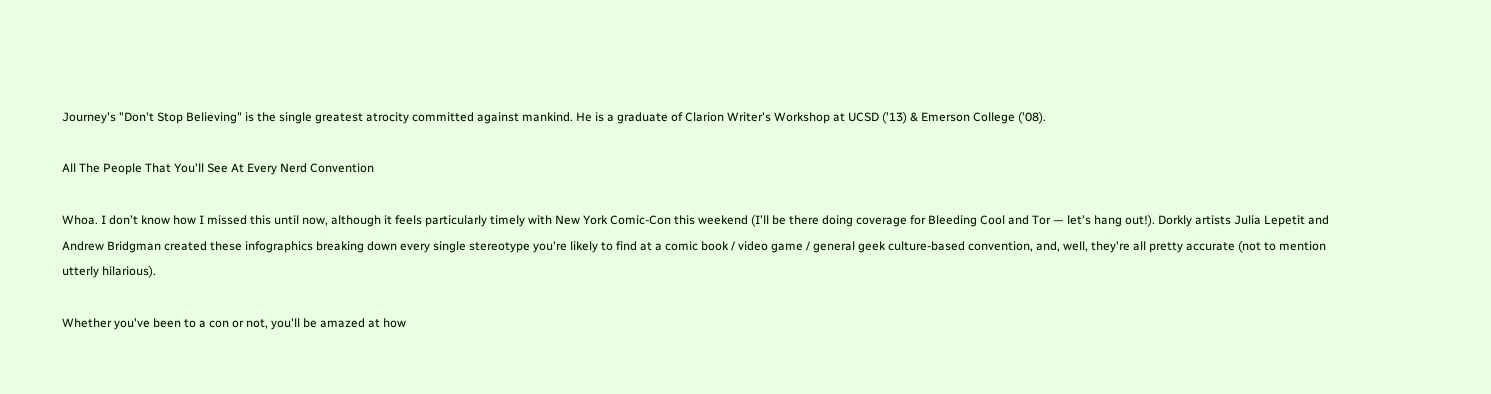Journey's "Don't Stop Believing" is the single greatest atrocity committed against mankind. He is a graduate of Clarion Writer's Workshop at UCSD ('13) & Emerson College ('08).

All The People That You'll See At Every Nerd Convention

Whoa. I don't know how I missed this until now, although it feels particularly timely with New York Comic-Con this weekend (I'll be there doing coverage for Bleeding Cool and Tor — let's hang out!). Dorkly artists Julia Lepetit and Andrew Bridgman created these infographics breaking down every single stereotype you're likely to find at a comic book / video game / general geek culture-based convention, and, well, they're all pretty accurate (not to mention utterly hilarious).

Whether you've been to a con or not, you'll be amazed at how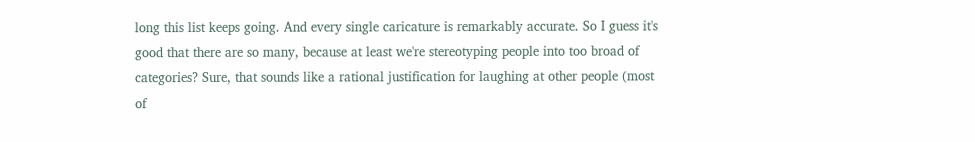long this list keeps going. And every single caricature is remarkably accurate. So I guess it's good that there are so many, because at least we're stereotyping people into too broad of categories? Sure, that sounds like a rational justification for laughing at other people (most of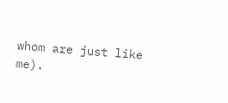whom are just like me).